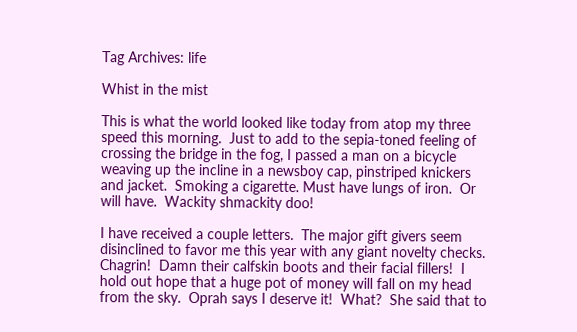Tag Archives: life

Whist in the mist

This is what the world looked like today from atop my three speed this morning.  Just to add to the sepia-toned feeling of crossing the bridge in the fog, I passed a man on a bicycle weaving up the incline in a newsboy cap, pinstriped knickers and jacket.  Smoking a cigarette. Must have lungs of iron.  Or will have.  Wackity shmackity doo!

I have received a couple letters.  The major gift givers seem disinclined to favor me this year with any giant novelty checks.  Chagrin!  Damn their calfskin boots and their facial fillers!  I hold out hope that a huge pot of money will fall on my head from the sky.  Oprah says I deserve it!  What?  She said that to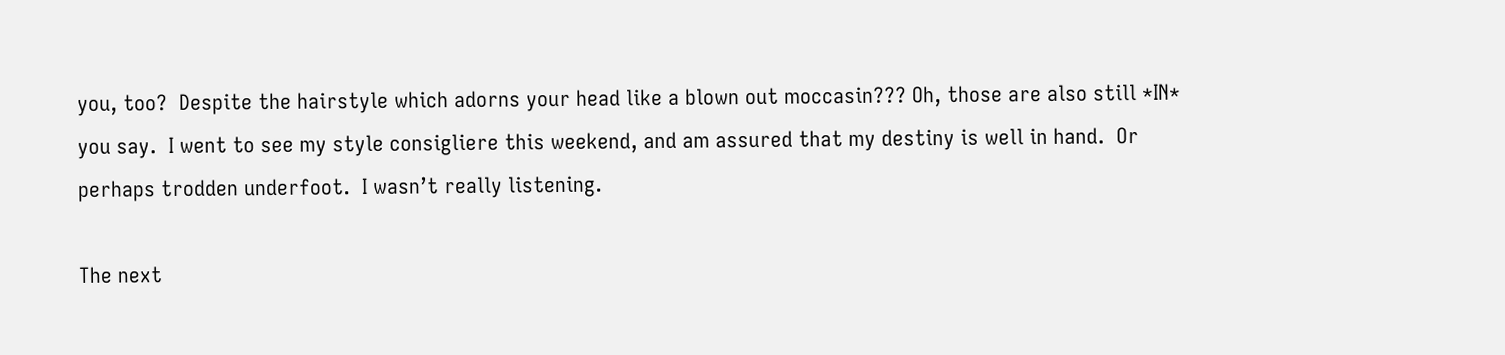you, too?  Despite the hairstyle which adorns your head like a blown out moccasin??? Oh, those are also still *IN* you say.  I went to see my style consigliere this weekend, and am assured that my destiny is well in hand.  Or perhaps trodden underfoot.  I wasn’t really listening.

The next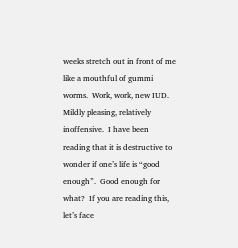weeks stretch out in front of me like a mouthful of gummi worms.  Work, work, new IUD.  Mildly pleasing, relatively inoffensive.  I have been reading that it is destructive to wonder if one’s life is “good enough”.  Good enough for what?  If you are reading this, let’s face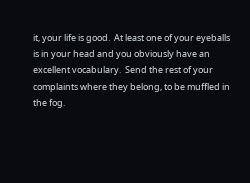it, your life is good.  At least one of your eyeballs is in your head and you obviously have an excellent vocabulary.  Send the rest of your complaints where they belong, to be muffled in the fog.